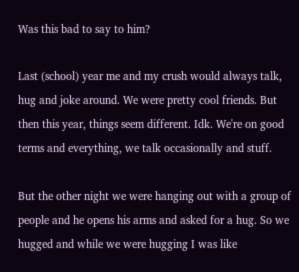Was this bad to say to him?

Last (school) year me and my crush would always talk, hug and joke around. We were pretty cool friends. But then this year, things seem different. Idk. We're on good terms and everything, we talk occasionally and stuff.

But the other night we were hanging out with a group of people and he opens his arms and asked for a hug. So we hugged and while we were hugging I was like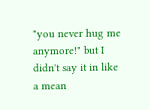"you never hug me anymore!" but I didn't say it in like a mean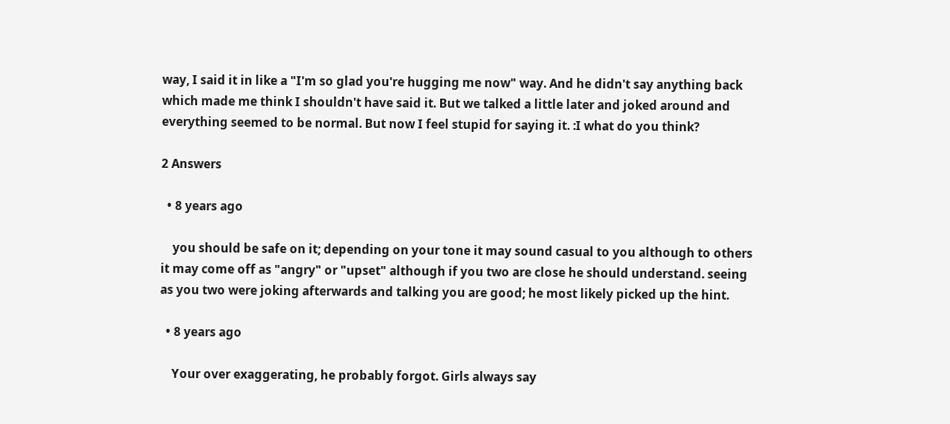way, I said it in like a "I'm so glad you're hugging me now" way. And he didn't say anything back which made me think I shouldn't have said it. But we talked a little later and joked around and everything seemed to be normal. But now I feel stupid for saying it. :I what do you think?

2 Answers

  • 8 years ago

    you should be safe on it; depending on your tone it may sound casual to you although to others it may come off as "angry" or "upset" although if you two are close he should understand. seeing as you two were joking afterwards and talking you are good; he most likely picked up the hint.

  • 8 years ago

    Your over exaggerating, he probably forgot. Girls always say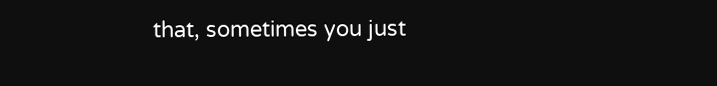that, sometimes you just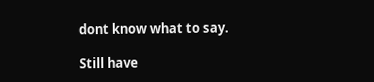dont know what to say.

Still have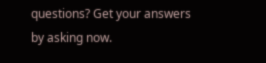questions? Get your answers by asking now.